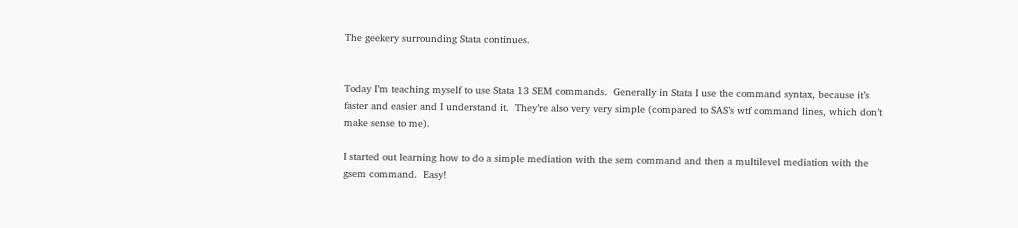The geekery surrounding Stata continues.


Today I’m teaching myself to use Stata 13 SEM commands.  Generally in Stata I use the command syntax, because it’s faster and easier and I understand it.  They’re also very very simple (compared to SAS’s wtf command lines, which don’t make sense to me).

I started out learning how to do a simple mediation with the sem command and then a multilevel mediation with the gsem command.  Easy!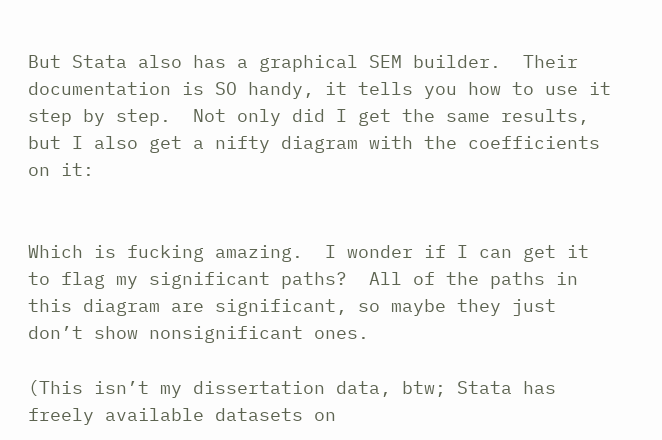But Stata also has a graphical SEM builder.  Their documentation is SO handy, it tells you how to use it step by step.  Not only did I get the same results, but I also get a nifty diagram with the coefficients on it:


Which is fucking amazing.  I wonder if I can get it to flag my significant paths?  All of the paths in this diagram are significant, so maybe they just don’t show nonsignificant ones.

(This isn’t my dissertation data, btw; Stata has freely available datasets on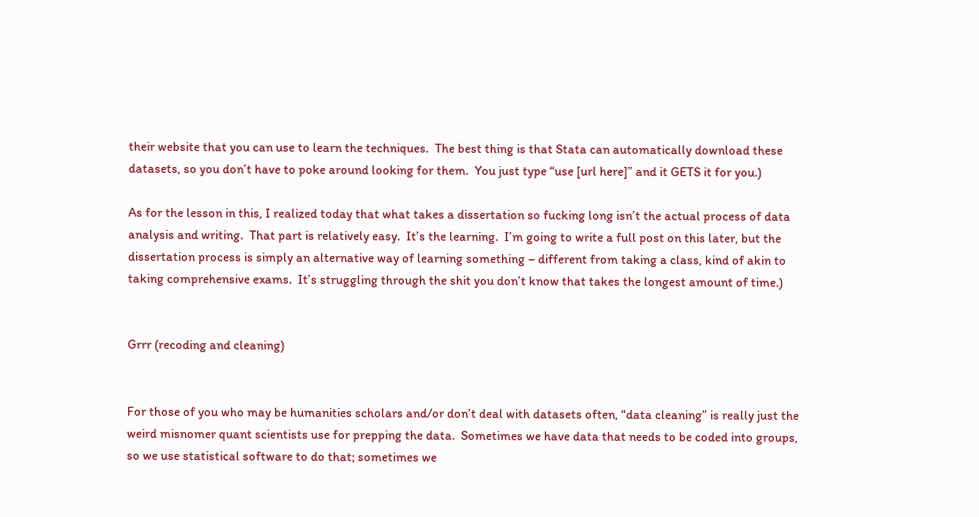their website that you can use to learn the techniques.  The best thing is that Stata can automatically download these datasets, so you don’t have to poke around looking for them.  You just type “use [url here]” and it GETS it for you.)

As for the lesson in this, I realized today that what takes a dissertation so fucking long isn’t the actual process of data analysis and writing.  That part is relatively easy.  It’s the learning.  I’m going to write a full post on this later, but the dissertation process is simply an alternative way of learning something – different from taking a class, kind of akin to taking comprehensive exams.  It’s struggling through the shit you don’t know that takes the longest amount of time.)


Grrr (recoding and cleaning)


For those of you who may be humanities scholars and/or don’t deal with datasets often, “data cleaning” is really just the weird misnomer quant scientists use for prepping the data.  Sometimes we have data that needs to be coded into groups, so we use statistical software to do that; sometimes we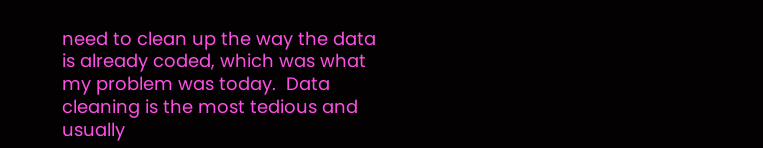need to clean up the way the data is already coded, which was what my problem was today.  Data cleaning is the most tedious and usually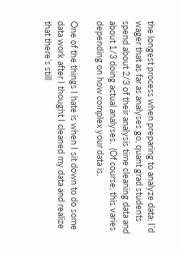the longest process when preparing to analyze data; I’d wager that as far as analyses go, quant grad students spend about 2/3 of their analysis time cleaning data and about 1/3 doing actual analyses.  (Of course, this varies depending on how complex your data is.

One of the things I hate is when I sit down to do some data work after I thought I cleaned my data and realize that there’s still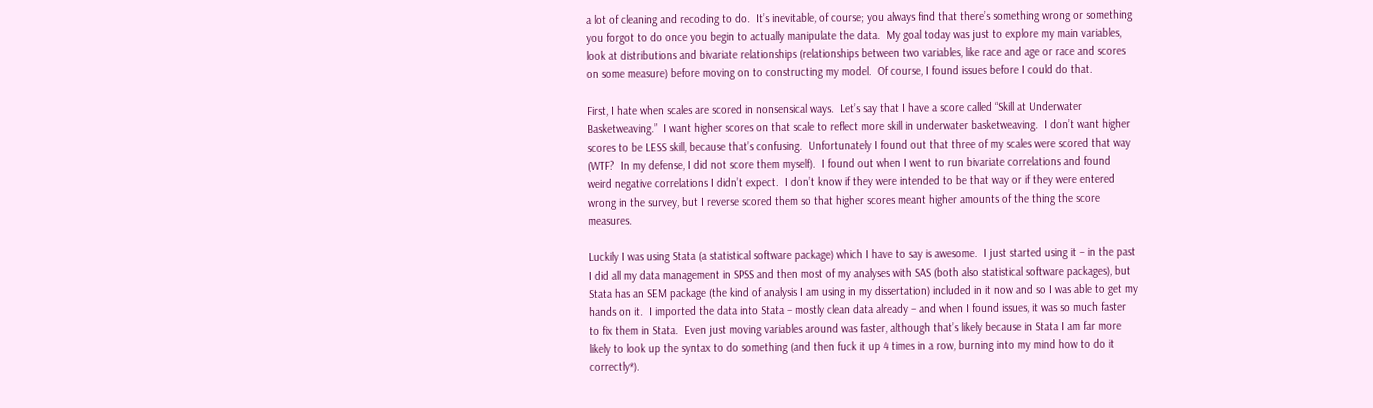a lot of cleaning and recoding to do.  It’s inevitable, of course; you always find that there’s something wrong or something you forgot to do once you begin to actually manipulate the data.  My goal today was just to explore my main variables, look at distributions and bivariate relationships (relationships between two variables, like race and age or race and scores on some measure) before moving on to constructing my model.  Of course, I found issues before I could do that.

First, I hate when scales are scored in nonsensical ways.  Let’s say that I have a score called “Skill at Underwater Basketweaving.”  I want higher scores on that scale to reflect more skill in underwater basketweaving.  I don’t want higher scores to be LESS skill, because that’s confusing.  Unfortunately I found out that three of my scales were scored that way (WTF?  In my defense, I did not score them myself).  I found out when I went to run bivariate correlations and found weird negative correlations I didn’t expect.  I don’t know if they were intended to be that way or if they were entered wrong in the survey, but I reverse scored them so that higher scores meant higher amounts of the thing the score measures.

Luckily I was using Stata (a statistical software package) which I have to say is awesome.  I just started using it – in the past I did all my data management in SPSS and then most of my analyses with SAS (both also statistical software packages), but Stata has an SEM package (the kind of analysis I am using in my dissertation) included in it now and so I was able to get my hands on it.  I imported the data into Stata – mostly clean data already – and when I found issues, it was so much faster to fix them in Stata.  Even just moving variables around was faster, although that’s likely because in Stata I am far more likely to look up the syntax to do something (and then fuck it up 4 times in a row, burning into my mind how to do it correctly*).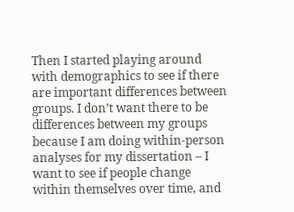Then I started playing around with demographics to see if there are important differences between groups. I don’t want there to be differences between my groups because I am doing within-person analyses for my dissertation – I want to see if people change within themselves over time, and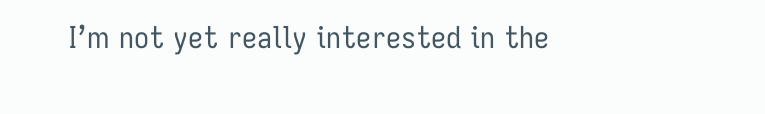I’m not yet really interested in the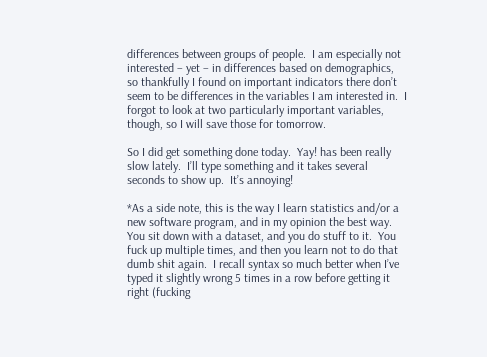differences between groups of people.  I am especially not interested – yet – in differences based on demographics, so thankfully I found on important indicators there don’t seem to be differences in the variables I am interested in.  I forgot to look at two particularly important variables, though, so I will save those for tomorrow.

So I did get something done today.  Yay! has been really slow lately.  I’ll type something and it takes several seconds to show up.  It’s annoying!

*As a side note, this is the way I learn statistics and/or a new software program, and in my opinion the best way.  You sit down with a dataset, and you do stuff to it.  You fuck up multiple times, and then you learn not to do that dumb shit again.  I recall syntax so much better when I’ve typed it slightly wrong 5 times in a row before getting it right (fucking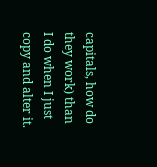capitals, how do they work) than I do when I just copy and alter it.